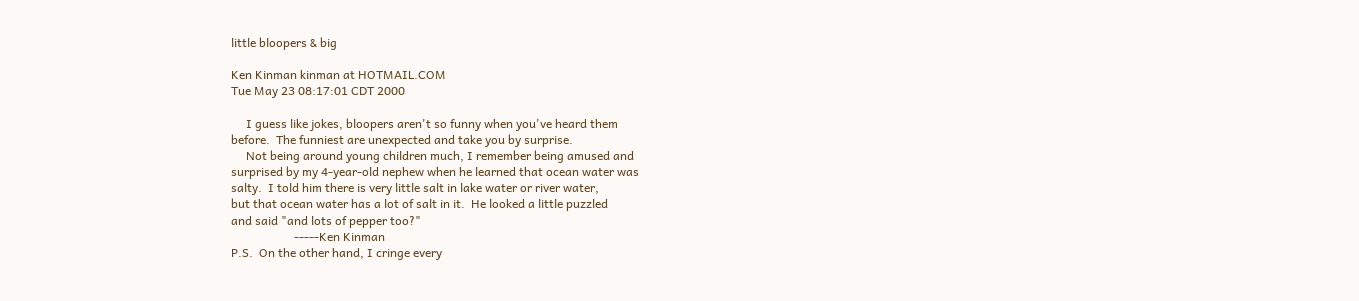little bloopers & big

Ken Kinman kinman at HOTMAIL.COM
Tue May 23 08:17:01 CDT 2000

     I guess like jokes, bloopers aren't so funny when you've heard them
before.  The funniest are unexpected and take you by surprise.
     Not being around young children much, I remember being amused and
surprised by my 4-year-old nephew when he learned that ocean water was
salty.  I told him there is very little salt in lake water or river water,
but that ocean water has a lot of salt in it.  He looked a little puzzled
and said "and lots of pepper too?"
                     -----Ken Kinman
P.S.  On the other hand, I cringe every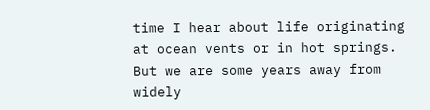time I hear about life originating
at ocean vents or in hot springs.  But we are some years away from widely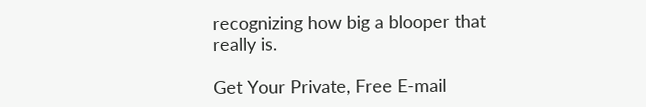recognizing how big a blooper that really is.

Get Your Private, Free E-mail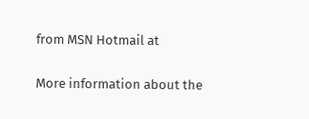from MSN Hotmail at

More information about the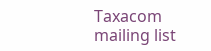Taxacom mailing list